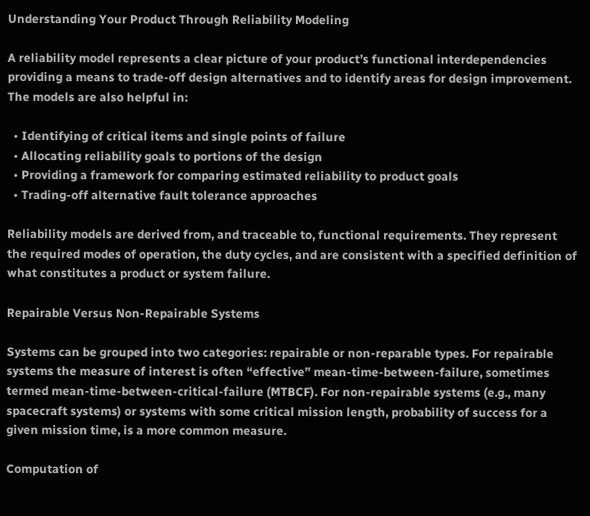Understanding Your Product Through Reliability Modeling

A reliability model represents a clear picture of your product’s functional interdependencies providing a means to trade-off design alternatives and to identify areas for design improvement. The models are also helpful in:

  • Identifying of critical items and single points of failure
  • Allocating reliability goals to portions of the design
  • Providing a framework for comparing estimated reliability to product goals
  • Trading-off alternative fault tolerance approaches

Reliability models are derived from, and traceable to, functional requirements. They represent the required modes of operation, the duty cycles, and are consistent with a specified definition of what constitutes a product or system failure.

Repairable Versus Non-Repairable Systems

Systems can be grouped into two categories: repairable or non-reparable types. For repairable systems the measure of interest is often “effective” mean-time-between-failure, sometimes termed mean-time-between-critical-failure (MTBCF). For non-repairable systems (e.g., many spacecraft systems) or systems with some critical mission length, probability of success for a given mission time, is a more common measure.

Computation of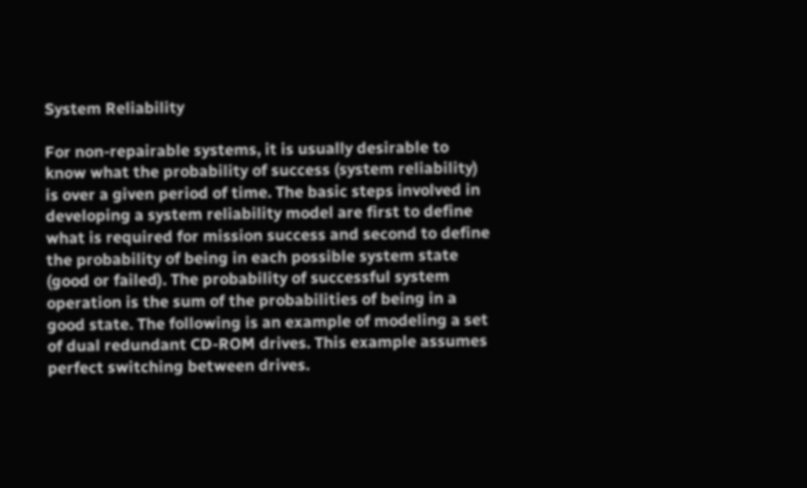System Reliability

For non-repairable systems, it is usually desirable to know what the probability of success (system reliability) is over a given period of time. The basic steps involved in developing a system reliability model are first to define what is required for mission success and second to define the probability of being in each possible system state (good or failed). The probability of successful system operation is the sum of the probabilities of being in a good state. The following is an example of modeling a set of dual redundant CD-ROM drives. This example assumes perfect switching between drives.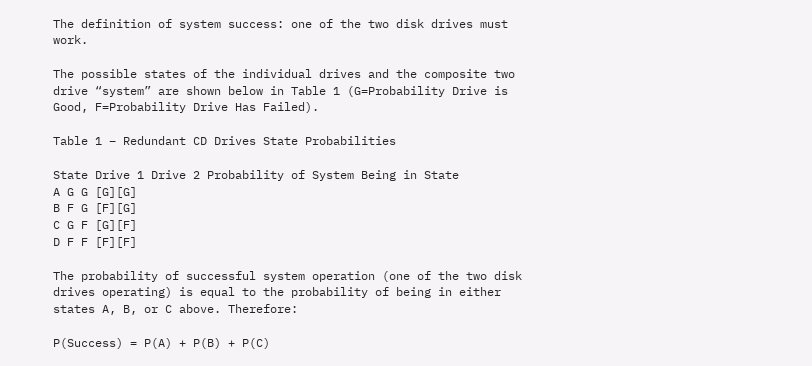The definition of system success: one of the two disk drives must work.

The possible states of the individual drives and the composite two drive “system” are shown below in Table 1 (G=Probability Drive is Good, F=Probability Drive Has Failed).

Table 1 – Redundant CD Drives State Probabilities

State Drive 1 Drive 2 Probability of System Being in State
A G G [G][G]
B F G [F][G]
C G F [G][F]
D F F [F][F]

The probability of successful system operation (one of the two disk drives operating) is equal to the probability of being in either states A, B, or C above. Therefore:

P(Success) = P(A) + P(B) + P(C)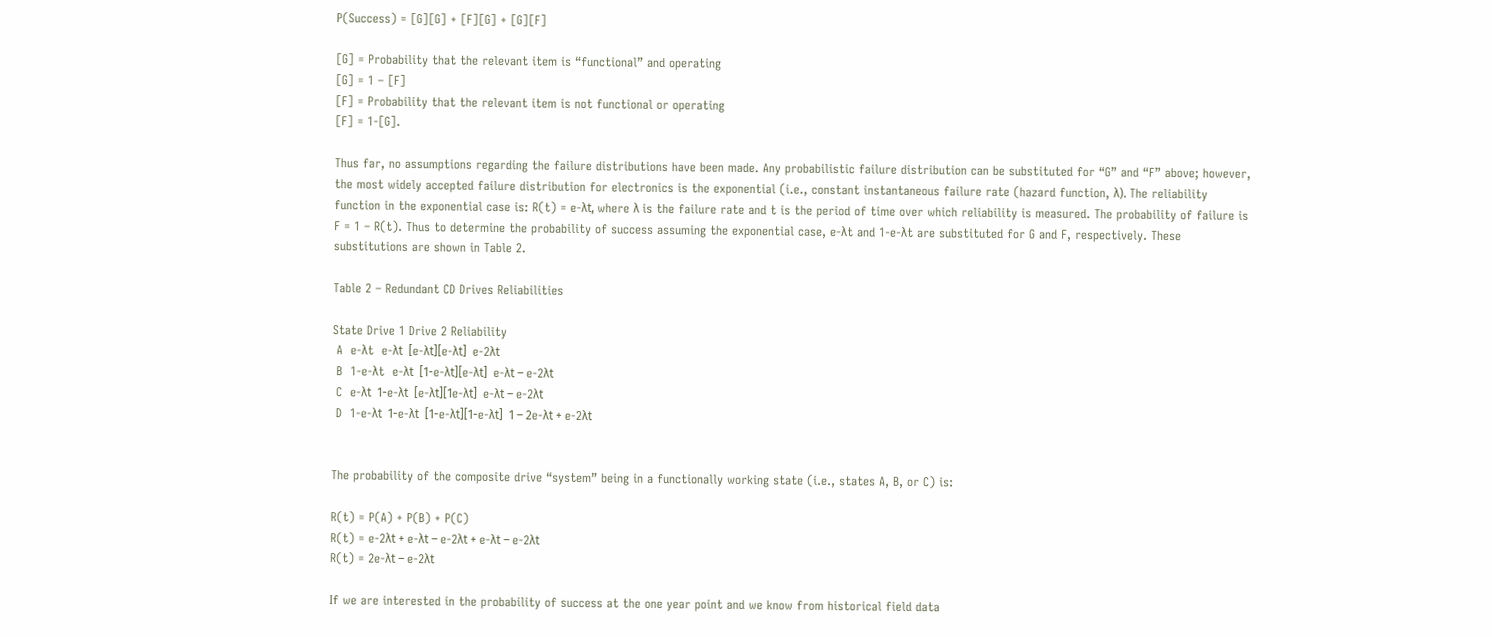P(Success) = [G][G] + [F][G] + [G][F]

[G] = Probability that the relevant item is “functional” and operating
[G] = 1 – [F]
[F] = Probability that the relevant item is not functional or operating
[F] = 1-[G].

Thus far, no assumptions regarding the failure distributions have been made. Any probabilistic failure distribution can be substituted for “G” and “F” above; however, the most widely accepted failure distribution for electronics is the exponential (i.e., constant instantaneous failure rate (hazard function, λ). The reliability function in the exponential case is: R(t) = e-λt, where λ is the failure rate and t is the period of time over which reliability is measured. The probability of failure is F = 1 – R(t). Thus to determine the probability of success assuming the exponential case, e-λt and 1-e-λt are substituted for G and F, respectively. These substitutions are shown in Table 2.

Table 2 – Redundant CD Drives Reliabilities

State Drive 1 Drive 2 Reliability
 A  e-λt  e-λt  [e-λt][e-λt]  e-2λt
 B  1-e-λt  e-λt  [1-e-λt][e-λt]  e-λt – e-2λt
 C  e-λt  1-e-λt  [e-λt][1e-λt]  e-λt – e-2λt
 D  1-e-λt  1-e-λt  [1-e-λt][1-e-λt]  1 – 2e-λt + e-2λt


The probability of the composite drive “system” being in a functionally working state (i.e., states A, B, or C) is:

R(t) = P(A) + P(B) + P(C)
R(t) = e-2λt + e-λt – e-2λt + e-λt – e-2λt
R(t) = 2e-λt – e-2λt

If we are interested in the probability of success at the one year point and we know from historical field data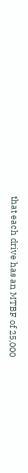that each drive has an MTBF of 25,000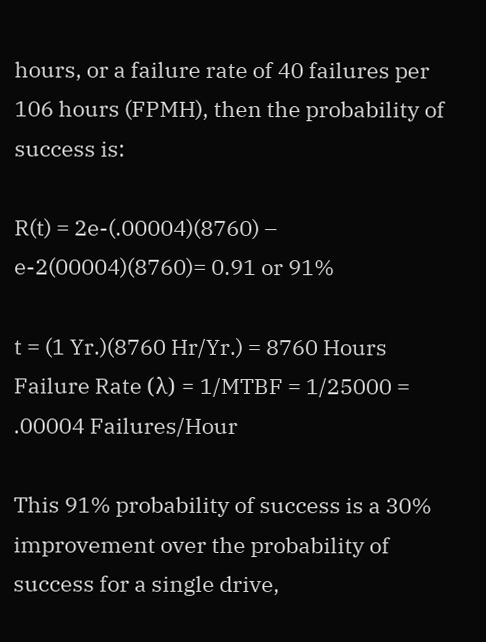hours, or a failure rate of 40 failures per 106 hours (FPMH), then the probability of success is:

R(t) = 2e-(.00004)(8760) – e-2(00004)(8760)= 0.91 or 91%

t = (1 Yr.)(8760 Hr/Yr.) = 8760 Hours
Failure Rate (λ) = 1/MTBF = 1/25000 = .00004 Failures/Hour

This 91% probability of success is a 30% improvement over the probability of success for a single drive,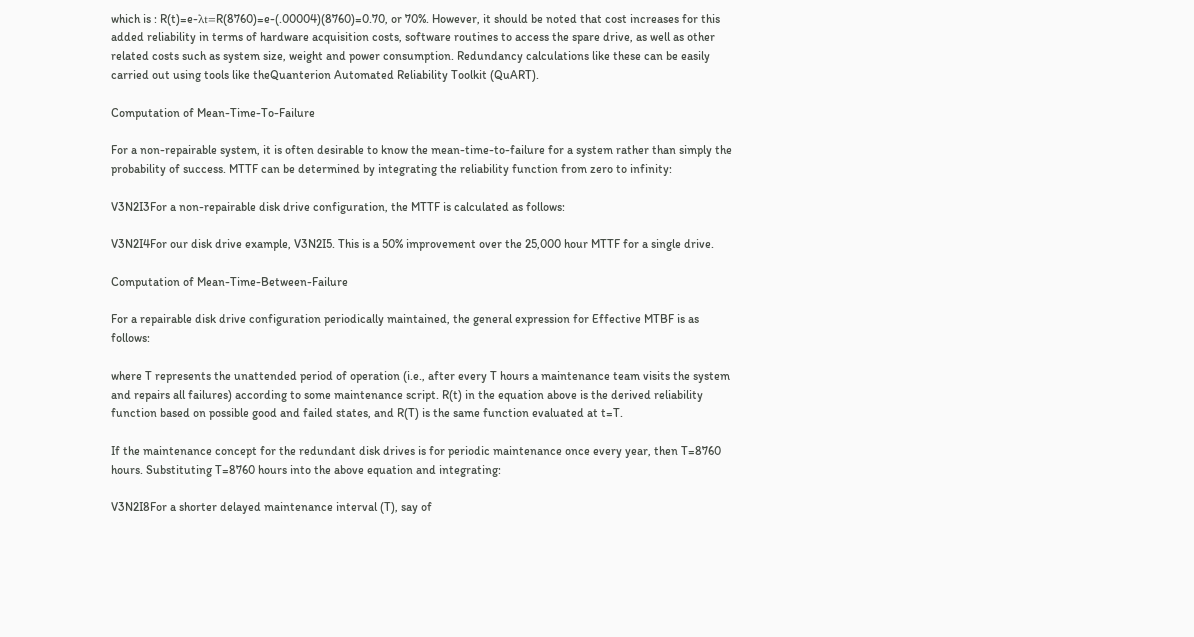which is : R(t)=e-λt=R(8760)=e-(.00004)(8760)=0.70, or 70%. However, it should be noted that cost increases for this added reliability in terms of hardware acquisition costs, software routines to access the spare drive, as well as other related costs such as system size, weight and power consumption. Redundancy calculations like these can be easily carried out using tools like theQuanterion Automated Reliability Toolkit (QuART).

Computation of Mean-Time-To-Failure

For a non-repairable system, it is often desirable to know the mean-time-to-failure for a system rather than simply the probability of success. MTTF can be determined by integrating the reliability function from zero to infinity:

V3N2I3For a non-repairable disk drive configuration, the MTTF is calculated as follows:

V3N2I4For our disk drive example, V3N2I5. This is a 50% improvement over the 25,000 hour MTTF for a single drive.

Computation of Mean-Time-Between-Failure

For a repairable disk drive configuration periodically maintained, the general expression for Effective MTBF is as follows:

where T represents the unattended period of operation (i.e., after every T hours a maintenance team visits the system and repairs all failures) according to some maintenance script. R(t) in the equation above is the derived reliability function based on possible good and failed states, and R(T) is the same function evaluated at t=T.

If the maintenance concept for the redundant disk drives is for periodic maintenance once every year, then T=8760 hours. Substituting T=8760 hours into the above equation and integrating:

V3N2I8For a shorter delayed maintenance interval (T), say of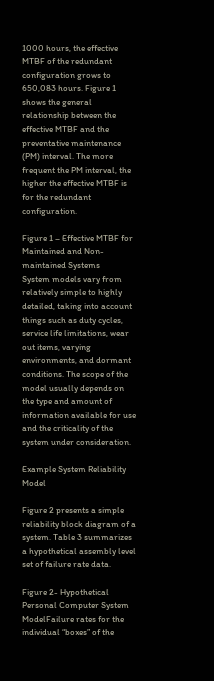1000 hours, the effective MTBF of the redundant configuration grows to 650,083 hours. Figure 1 shows the general relationship between the effective MTBF and the preventative maintenance (PM) interval. The more frequent the PM interval, the higher the effective MTBF is for the redundant configuration.

Figure 1 – Effective MTBF for Maintained and Non-maintained Systems
System models vary from relatively simple to highly detailed, taking into account things such as duty cycles, service life limitations, wear out items, varying environments, and dormant conditions. The scope of the model usually depends on the type and amount of information available for use and the criticality of the system under consideration.

Example System Reliability Model

Figure 2 presents a simple reliability block diagram of a system. Table 3 summarizes a hypothetical assembly level set of failure rate data.

Figure 2- Hypothetical Personal Computer System ModelFailure rates for the individual “boxes” of the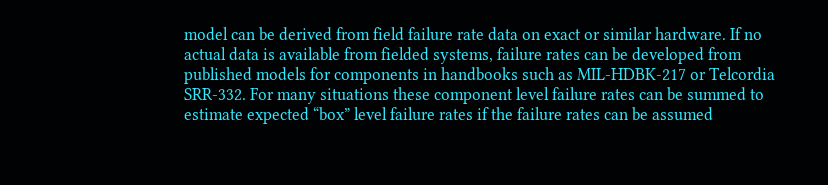model can be derived from field failure rate data on exact or similar hardware. If no actual data is available from fielded systems, failure rates can be developed from published models for components in handbooks such as MIL-HDBK-217 or Telcordia SRR-332. For many situations these component level failure rates can be summed to estimate expected “box” level failure rates if the failure rates can be assumed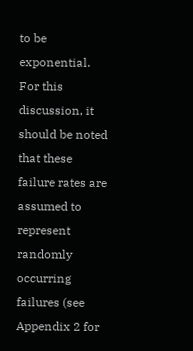to be exponential. For this discussion, it should be noted that these failure rates are assumed to represent randomly occurring failures (see Appendix 2 for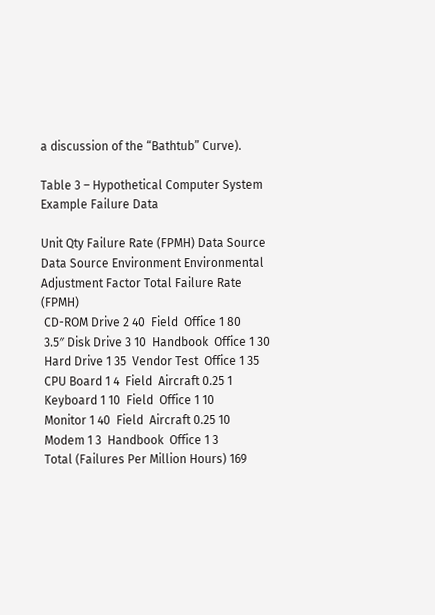a discussion of the “Bathtub” Curve).

Table 3 – Hypothetical Computer System Example Failure Data

Unit Qty Failure Rate (FPMH) Data Source Data Source Environment Environmental Adjustment Factor Total Failure Rate (FPMH)
 CD-ROM Drive 2 40  Field  Office 1 80
 3.5″ Disk Drive 3 10  Handbook  Office 1 30
 Hard Drive 1 35  Vendor Test  Office 1 35
 CPU Board 1 4  Field  Aircraft 0.25 1
 Keyboard 1 10  Field  Office 1 10
 Monitor 1 40  Field  Aircraft 0.25 10
 Modem 1 3  Handbook  Office 1 3
 Total (Failures Per Million Hours) 169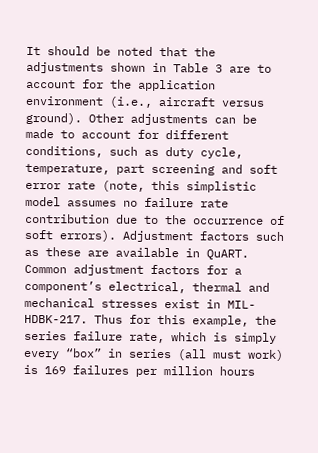It should be noted that the adjustments shown in Table 3 are to account for the application environment (i.e., aircraft versus ground). Other adjustments can be made to account for different conditions, such as duty cycle, temperature, part screening and soft error rate (note, this simplistic model assumes no failure rate contribution due to the occurrence of soft errors). Adjustment factors such as these are available in QuART. Common adjustment factors for a component’s electrical, thermal and mechanical stresses exist in MIL-HDBK-217. Thus for this example, the series failure rate, which is simply every “box” in series (all must work) is 169 failures per million hours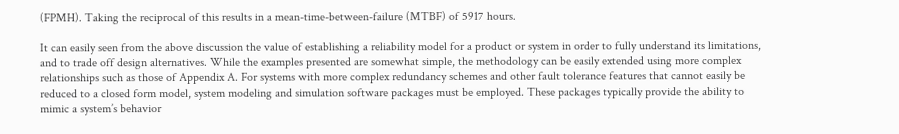(FPMH). Taking the reciprocal of this results in a mean-time-between-failure (MTBF) of 5917 hours.

It can easily seen from the above discussion the value of establishing a reliability model for a product or system in order to fully understand its limitations, and to trade off design alternatives. While the examples presented are somewhat simple, the methodology can be easily extended using more complex relationships such as those of Appendix A. For systems with more complex redundancy schemes and other fault tolerance features that cannot easily be reduced to a closed form model, system modeling and simulation software packages must be employed. These packages typically provide the ability to mimic a system’s behavior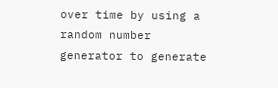over time by using a random number generator to generate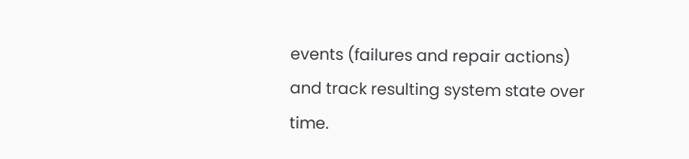events (failures and repair actions) and track resulting system state over time.